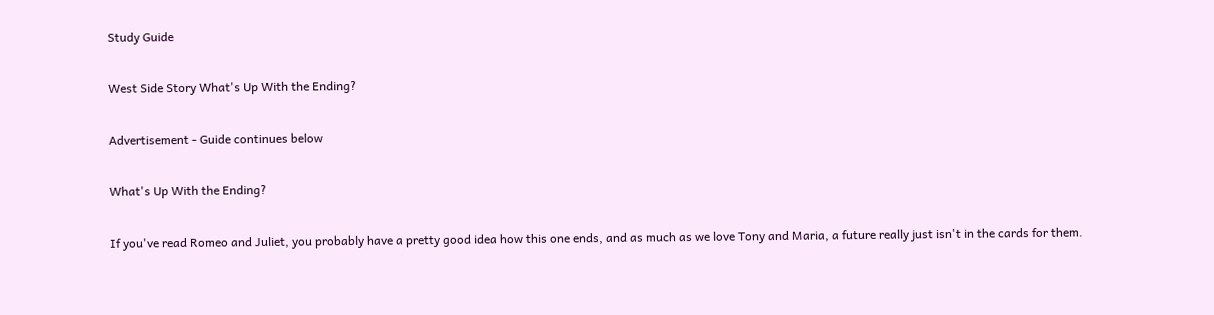Study Guide

West Side Story What's Up With the Ending?

Advertisement - Guide continues below

What's Up With the Ending?

If you've read Romeo and Juliet, you probably have a pretty good idea how this one ends, and as much as we love Tony and Maria, a future really just isn't in the cards for them.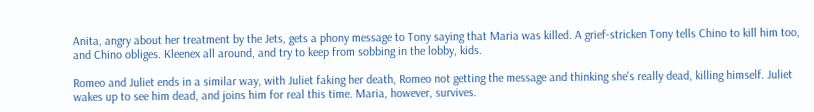Anita, angry about her treatment by the Jets, gets a phony message to Tony saying that Maria was killed. A grief-stricken Tony tells Chino to kill him too, and Chino obliges. Kleenex all around, and try to keep from sobbing in the lobby, kids.

Romeo and Juliet ends in a similar way, with Juliet faking her death, Romeo not getting the message and thinking she's really dead, killing himself. Juliet wakes up to see him dead, and joins him for real this time. Maria, however, survives.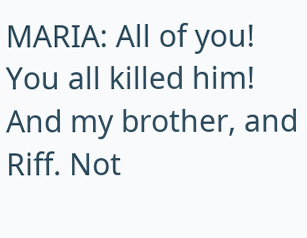MARIA: All of you! You all killed him! And my brother, and Riff. Not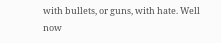with bullets, or guns, with hate. Well now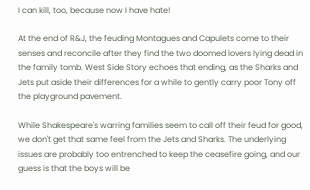I can kill, too, because now I have hate!

At the end of R&J, the feuding Montagues and Capulets come to their senses and reconcile after they find the two doomed lovers lying dead in the family tomb. West Side Story echoes that ending, as the Sharks and Jets put aside their differences for a while to gently carry poor Tony off the playground pavement.

While Shakespeare's warring families seem to call off their feud for good, we don't get that same feel from the Jets and Sharks. The underlying issues are probably too entrenched to keep the ceasefire going, and our guess is that the boys will be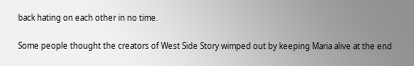back hating on each other in no time.

Some people thought the creators of West Side Story wimped out by keeping Maria alive at the end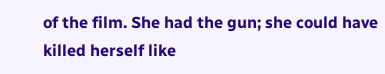of the film. She had the gun; she could have killed herself like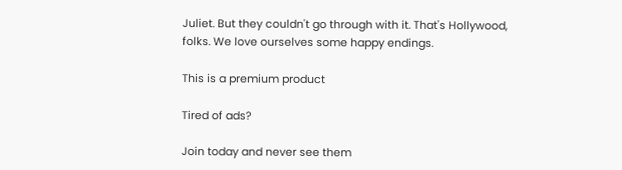Juliet. But they couldn't go through with it. That's Hollywood, folks. We love ourselves some happy endings.

This is a premium product

Tired of ads?

Join today and never see them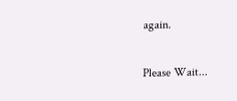again.

Please Wait...